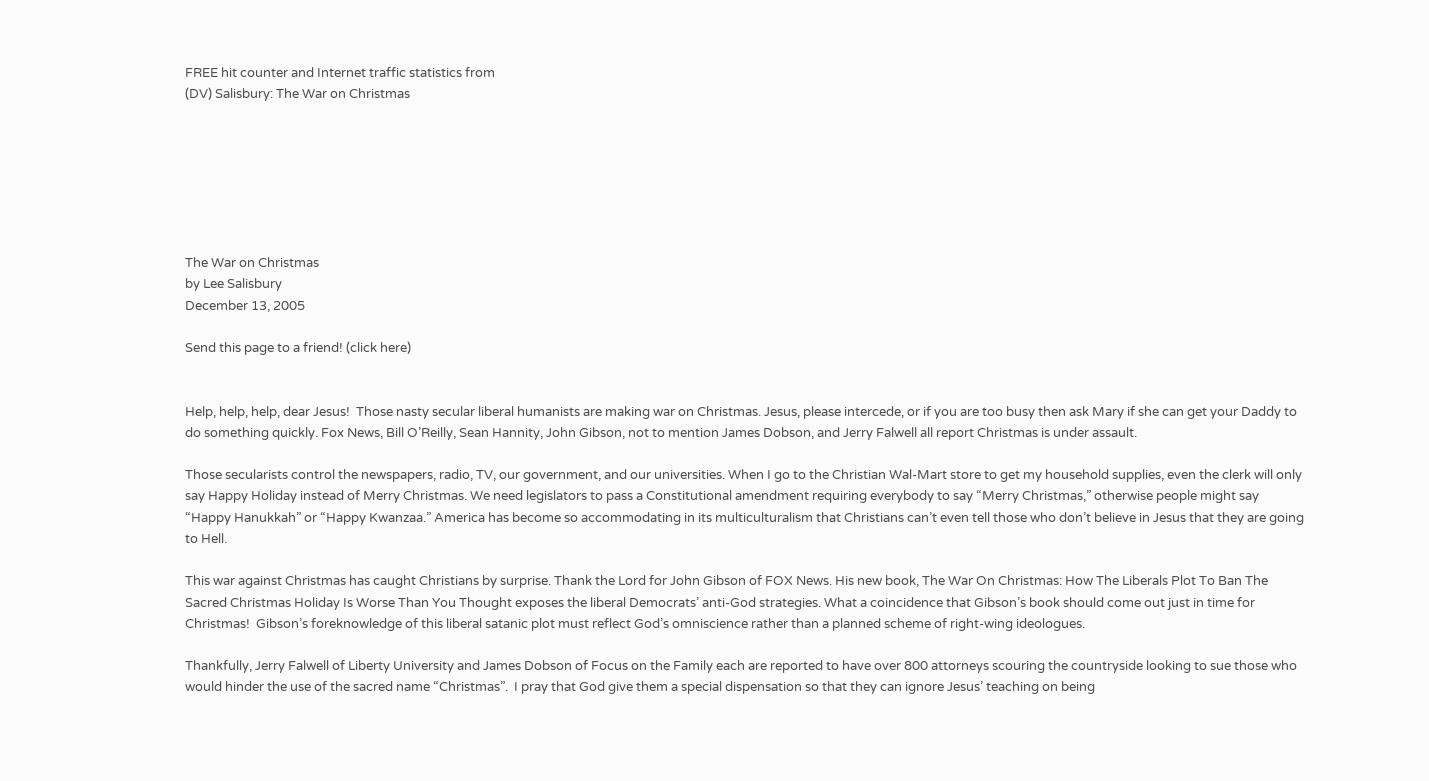FREE hit counter and Internet traffic statistics from
(DV) Salisbury: The War on Christmas







The War on Christmas
by Lee Salisbury
December 13, 2005

Send this page to a friend! (click here)


Help, help, help, dear Jesus!  Those nasty secular liberal humanists are making war on Christmas. Jesus, please intercede, or if you are too busy then ask Mary if she can get your Daddy to do something quickly. Fox News, Bill O’Reilly, Sean Hannity, John Gibson, not to mention James Dobson, and Jerry Falwell all report Christmas is under assault.

Those secularists control the newspapers, radio, TV, our government, and our universities. When I go to the Christian Wal-Mart store to get my household supplies, even the clerk will only say Happy Holiday instead of Merry Christmas. We need legislators to pass a Constitutional amendment requiring everybody to say “Merry Christmas,” otherwise people might say “Happy Hanukkah” or “Happy Kwanzaa.” America has become so accommodating in its multiculturalism that Christians can’t even tell those who don’t believe in Jesus that they are going to Hell.

This war against Christmas has caught Christians by surprise. Thank the Lord for John Gibson of FOX News. His new book, The War On Christmas: How The Liberals Plot To Ban The Sacred Christmas Holiday Is Worse Than You Thought exposes the liberal Democrats’ anti-God strategies. What a coincidence that Gibson’s book should come out just in time for Christmas!  Gibson’s foreknowledge of this liberal satanic plot must reflect God’s omniscience rather than a planned scheme of right-wing ideologues.

Thankfully, Jerry Falwell of Liberty University and James Dobson of Focus on the Family each are reported to have over 800 attorneys scouring the countryside looking to sue those who would hinder the use of the sacred name “Christmas”.  I pray that God give them a special dispensation so that they can ignore Jesus’ teaching on being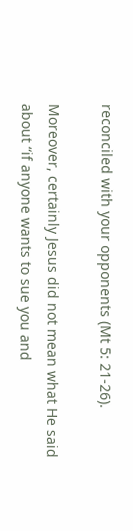reconciled with your opponents (Mt 5: 21-26).

Moreover, certainly Jesus did not mean what He said about “if anyone wants to sue you and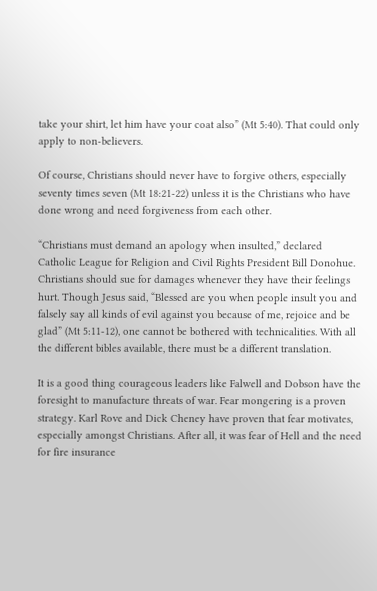take your shirt, let him have your coat also” (Mt 5:40). That could only apply to non-believers.

Of course, Christians should never have to forgive others, especially seventy times seven (Mt 18:21-22) unless it is the Christians who have done wrong and need forgiveness from each other.

“Christians must demand an apology when insulted,” declared Catholic League for Religion and Civil Rights President Bill Donohue. Christians should sue for damages whenever they have their feelings hurt. Though Jesus said, “Blessed are you when people insult you and falsely say all kinds of evil against you because of me, rejoice and be glad” (Mt 5:11-12), one cannot be bothered with technicalities. With all the different bibles available, there must be a different translation.

It is a good thing courageous leaders like Falwell and Dobson have the foresight to manufacture threats of war. Fear mongering is a proven strategy. Karl Rove and Dick Cheney have proven that fear motivates, especially amongst Christians. After all, it was fear of Hell and the need for fire insurance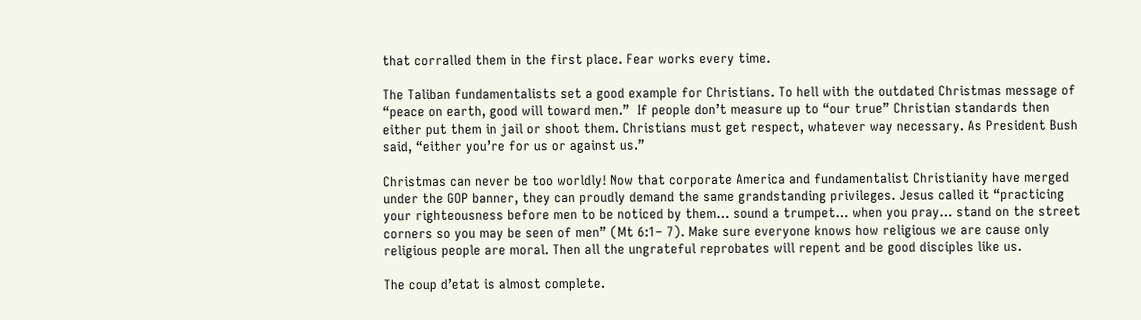that corralled them in the first place. Fear works every time.

The Taliban fundamentalists set a good example for Christians. To hell with the outdated Christmas message of “peace on earth, good will toward men.”  If people don’t measure up to “our true” Christian standards then either put them in jail or shoot them. Christians must get respect, whatever way necessary. As President Bush said, “either you’re for us or against us.”

Christmas can never be too worldly! Now that corporate America and fundamentalist Christianity have merged under the GOP banner, they can proudly demand the same grandstanding privileges. Jesus called it “practicing your righteousness before men to be noticed by them… sound a trumpet… when you pray… stand on the street corners so you may be seen of men” (Mt 6:1– 7). Make sure everyone knows how religious we are cause only religious people are moral. Then all the ungrateful reprobates will repent and be good disciples like us.

The coup d’etat is almost complete.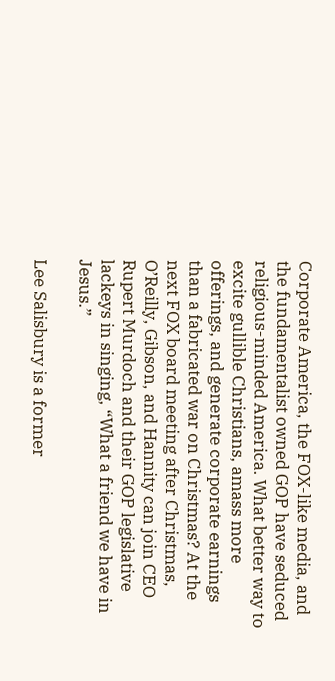Corporate America, the FOX-like media, and the fundamentalist owned GOP have seduced religious-minded America. What better way to excite gullible Christians, amass more offerings, and generate corporate earnings than a fabricated war on Christmas? At the next FOX board meeting after Christmas, O’Reilly, Gibson, and Hannity can join CEO Rupert Murdoch and their GOP legislative lackeys in singing, “What a friend we have in Jesus.”

Lee Salisbury is a former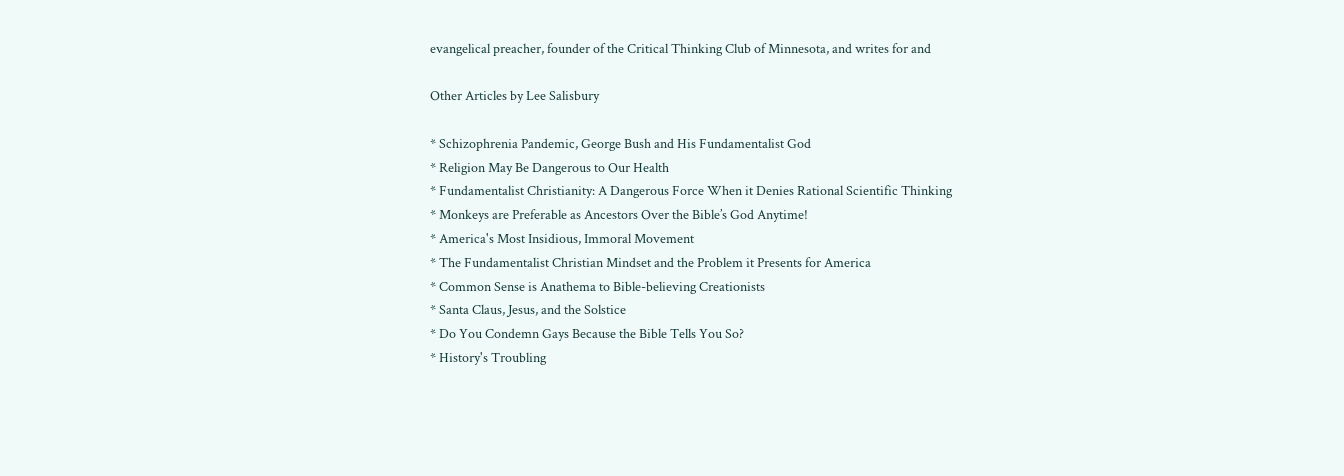evangelical preacher, founder of the Critical Thinking Club of Minnesota, and writes for and

Other Articles by Lee Salisbury

* Schizophrenia Pandemic, George Bush and His Fundamentalist God
* Religion May Be Dangerous to Our Health
* Fundamentalist Christianity: A Dangerous Force When it Denies Rational Scientific Thinking
* Monkeys are Preferable as Ancestors Over the Bible’s God Anytime!
* America's Most Insidious, Immoral Movement
* The Fundamentalist Christian Mindset and the Problem it Presents for America
* Common Sense is Anathema to Bible-believing Creationists
* Santa Claus, Jesus, and the Solstice
* Do You Condemn Gays Because the Bible Tells You So?
* History's Troubling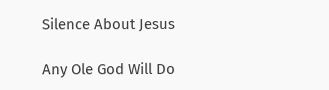Silence About Jesus

Any Ole God Will Do